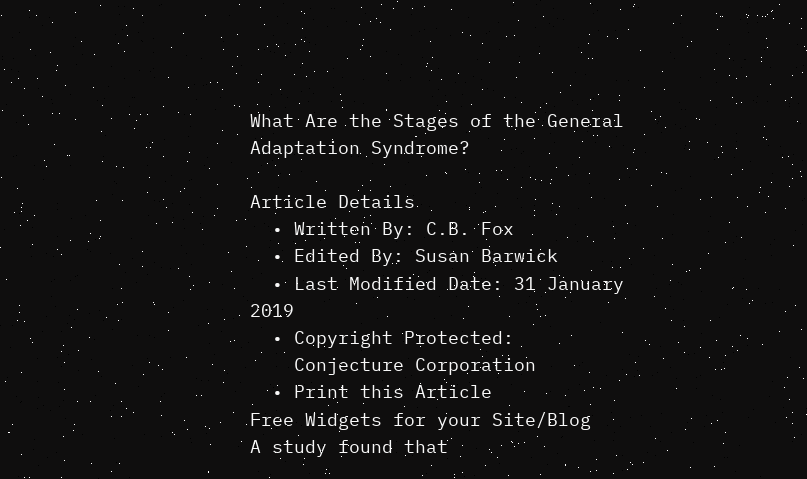What Are the Stages of the General Adaptation Syndrome?

Article Details
  • Written By: C.B. Fox
  • Edited By: Susan Barwick
  • Last Modified Date: 31 January 2019
  • Copyright Protected:
    Conjecture Corporation
  • Print this Article
Free Widgets for your Site/Blog
A study found that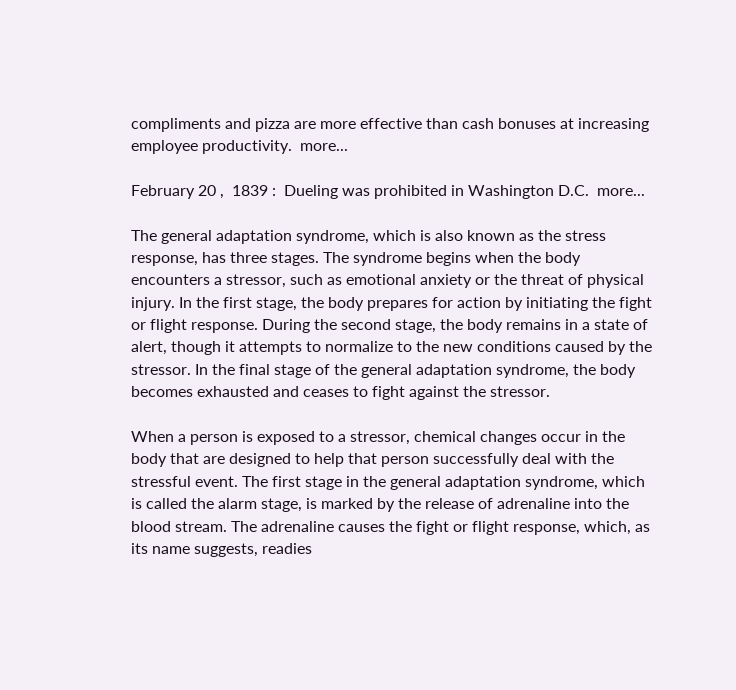compliments and pizza are more effective than cash bonuses at increasing employee productivity.  more...

February 20 ,  1839 :  Dueling was prohibited in Washington D.C.  more...

The general adaptation syndrome, which is also known as the stress response, has three stages. The syndrome begins when the body encounters a stressor, such as emotional anxiety or the threat of physical injury. In the first stage, the body prepares for action by initiating the fight or flight response. During the second stage, the body remains in a state of alert, though it attempts to normalize to the new conditions caused by the stressor. In the final stage of the general adaptation syndrome, the body becomes exhausted and ceases to fight against the stressor.

When a person is exposed to a stressor, chemical changes occur in the body that are designed to help that person successfully deal with the stressful event. The first stage in the general adaptation syndrome, which is called the alarm stage, is marked by the release of adrenaline into the blood stream. The adrenaline causes the fight or flight response, which, as its name suggests, readies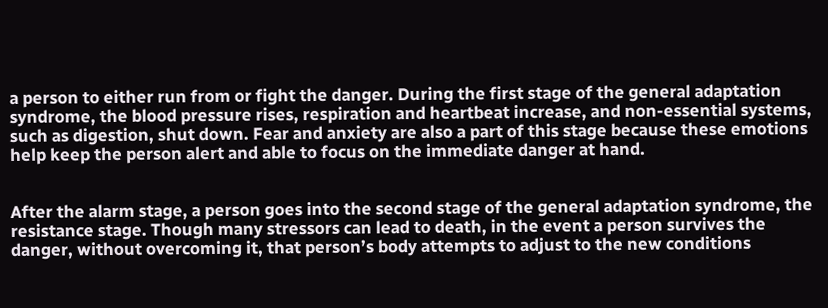a person to either run from or fight the danger. During the first stage of the general adaptation syndrome, the blood pressure rises, respiration and heartbeat increase, and non-essential systems, such as digestion, shut down. Fear and anxiety are also a part of this stage because these emotions help keep the person alert and able to focus on the immediate danger at hand.


After the alarm stage, a person goes into the second stage of the general adaptation syndrome, the resistance stage. Though many stressors can lead to death, in the event a person survives the danger, without overcoming it, that person’s body attempts to adjust to the new conditions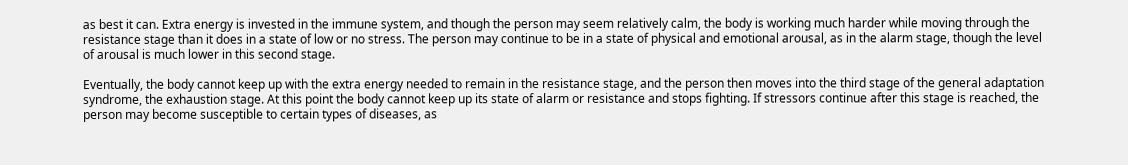as best it can. Extra energy is invested in the immune system, and though the person may seem relatively calm, the body is working much harder while moving through the resistance stage than it does in a state of low or no stress. The person may continue to be in a state of physical and emotional arousal, as in the alarm stage, though the level of arousal is much lower in this second stage.

Eventually, the body cannot keep up with the extra energy needed to remain in the resistance stage, and the person then moves into the third stage of the general adaptation syndrome, the exhaustion stage. At this point the body cannot keep up its state of alarm or resistance and stops fighting. If stressors continue after this stage is reached, the person may become susceptible to certain types of diseases, as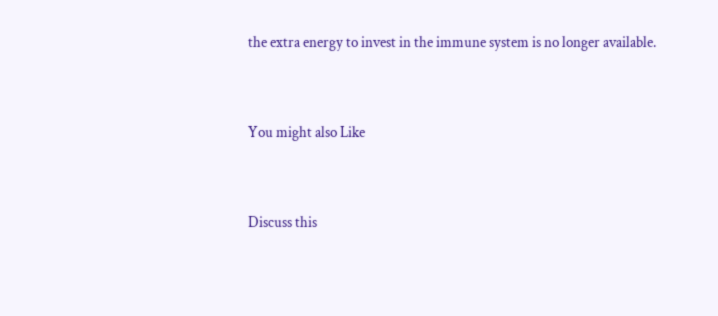the extra energy to invest in the immune system is no longer available.


You might also Like


Discuss this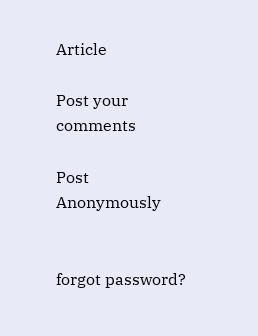Article

Post your comments

Post Anonymously


forgot password?